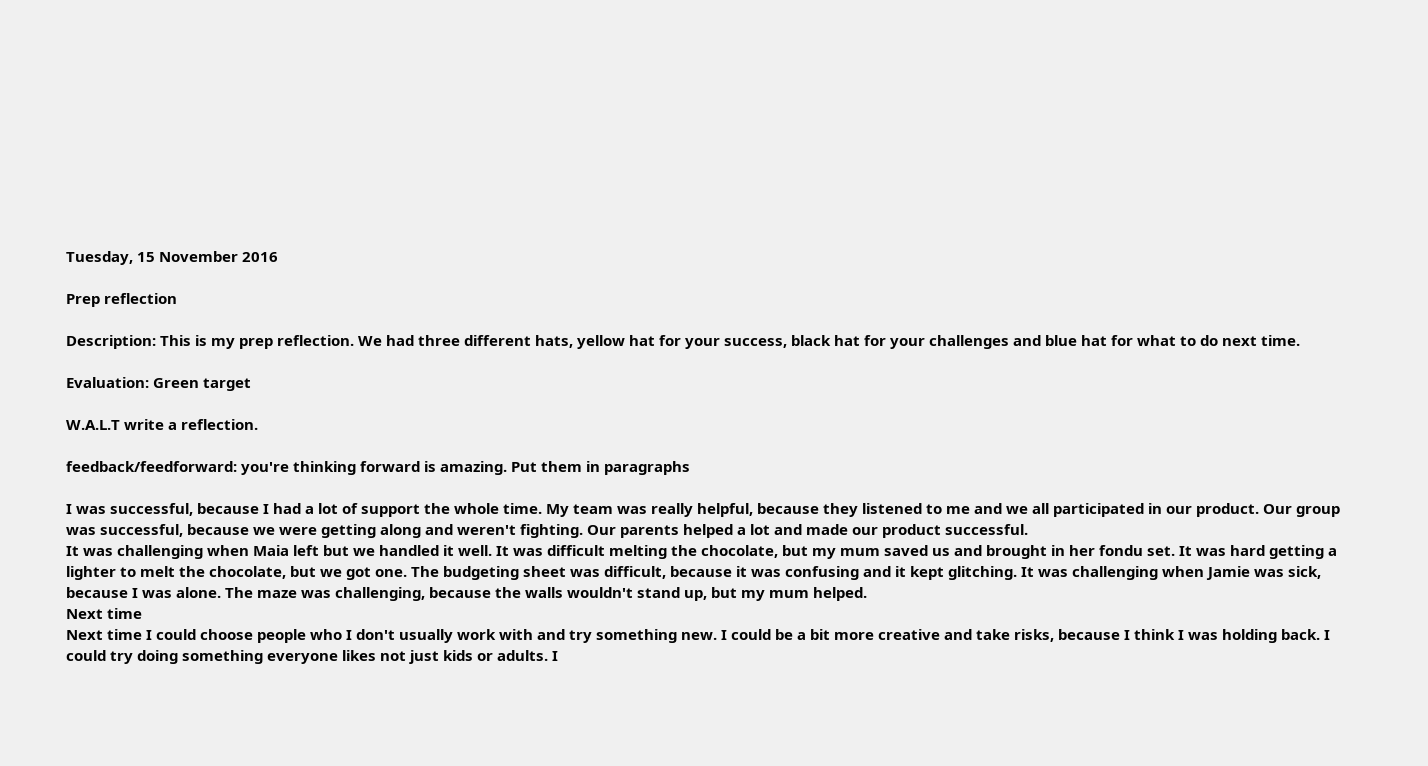Tuesday, 15 November 2016

Prep reflection

Description: This is my prep reflection. We had three different hats, yellow hat for your success, black hat for your challenges and blue hat for what to do next time.

Evaluation: Green target

W.A.L.T write a reflection.

feedback/feedforward: you're thinking forward is amazing. Put them in paragraphs

I was successful, because I had a lot of support the whole time. My team was really helpful, because they listened to me and we all participated in our product. Our group was successful, because we were getting along and weren't fighting. Our parents helped a lot and made our product successful.
It was challenging when Maia left but we handled it well. It was difficult melting the chocolate, but my mum saved us and brought in her fondu set. It was hard getting a lighter to melt the chocolate, but we got one. The budgeting sheet was difficult, because it was confusing and it kept glitching. It was challenging when Jamie was sick, because I was alone. The maze was challenging, because the walls wouldn't stand up, but my mum helped.
Next time
Next time I could choose people who I don't usually work with and try something new. I could be a bit more creative and take risks, because I think I was holding back. I could try doing something everyone likes not just kids or adults. I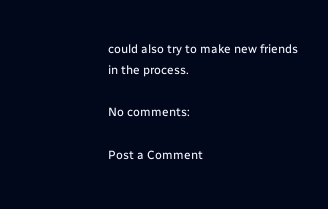could also try to make new friends in the process.

No comments:

Post a Comment